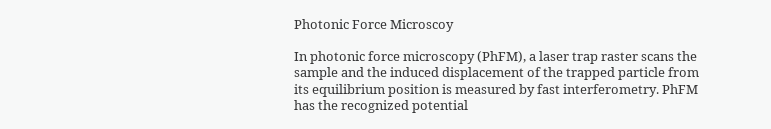Photonic Force Microscoy

In photonic force microscopy (PhFM), a laser trap raster scans the sample and the induced displacement of the trapped particle from its equilibrium position is measured by fast interferometry. PhFM has the recognized potential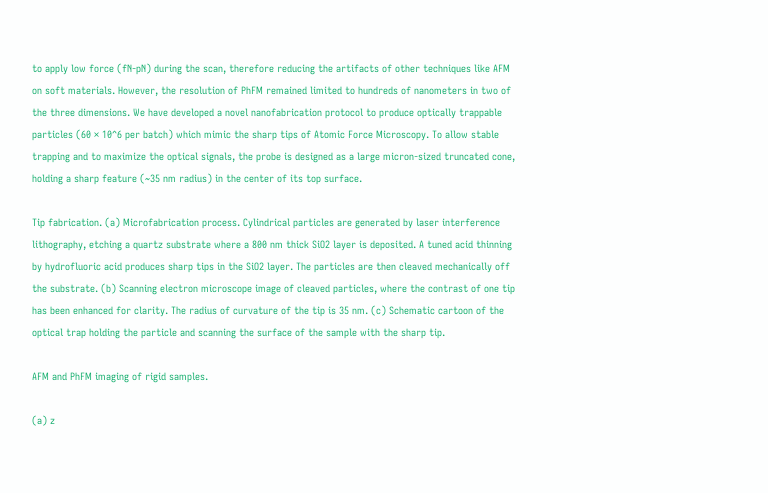to apply low force (fN-pN) during the scan, therefore reducing the artifacts of other techniques like AFM on soft materials. However, the resolution of PhFM remained limited to hundreds of nanometers in two of the three dimensions. We have developed a novel nanofabrication protocol to produce optically trappable particles (60 × 10^6 per batch) which mimic the sharp tips of Atomic Force Microscopy. To allow stable trapping and to maximize the optical signals, the probe is designed as a large micron-sized truncated cone, holding a sharp feature (~35 nm radius) in the center of its top surface.

Tip fabrication. (a) Microfabrication process. Cylindrical particles are generated by laser interference lithography, etching a quartz substrate where a 800 nm thick SiO2 layer is deposited. A tuned acid thinning by hydrofluoric acid produces sharp tips in the SiO2 layer. The particles are then cleaved mechanically off the substrate. (b) Scanning electron microscope image of cleaved particles, where the contrast of one tip has been enhanced for clarity. The radius of curvature of the tip is 35 nm. (c) Schematic cartoon of the optical trap holding the particle and scanning the surface of the sample with the sharp tip.

AFM and PhFM imaging of rigid samples.

(a) z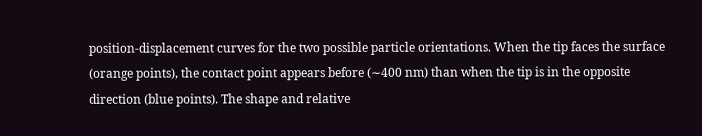position-displacement curves for the two possible particle orientations. When the tip faces the surface (orange points), the contact point appears before (∼400 nm) than when the tip is in the opposite direction (blue points). The shape and relative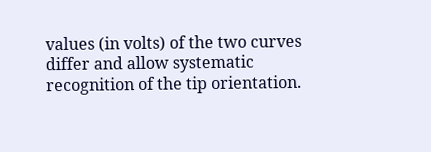values (in volts) of the two curves differ and allow systematic recognition of the tip orientation.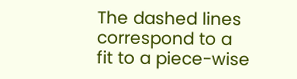The dashed lines correspond to a fit to a piece-wise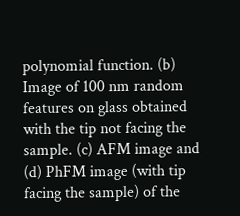polynomial function. (b) Image of 100 nm random features on glass obtained with the tip not facing the sample. (c) AFM image and (d) PhFM image (with tip facing the sample) of the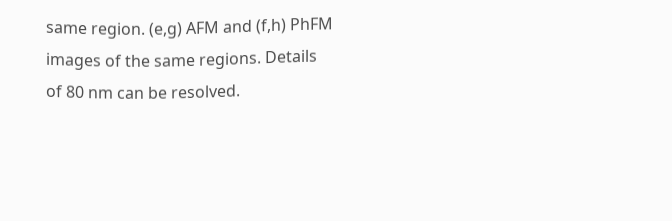same region. (e,g) AFM and (f,h) PhFM images of the same regions. Details of 80 nm can be resolved.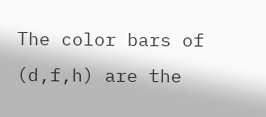The color bars of (d,f,h) are the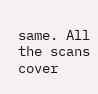same. All the scans cover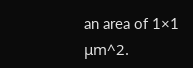an area of 1×1 μm^2.